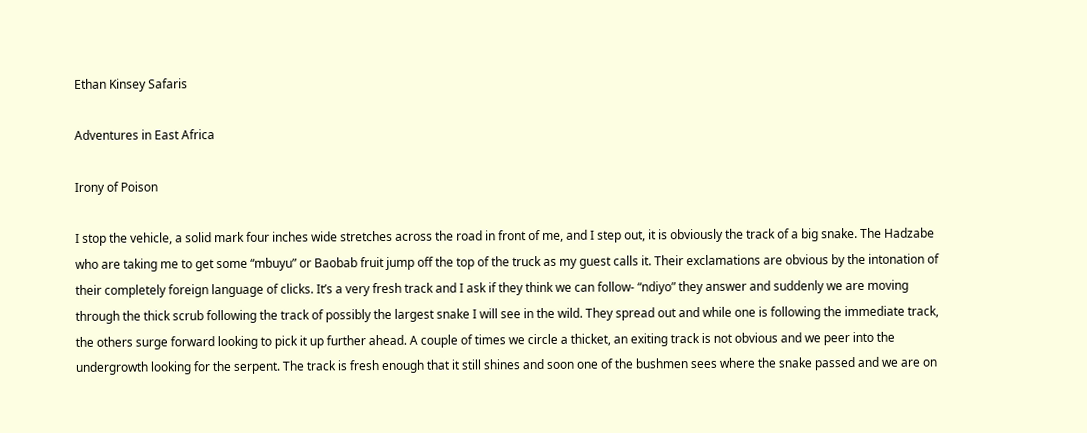Ethan Kinsey Safaris

Adventures in East Africa

Irony of Poison

I stop the vehicle, a solid mark four inches wide stretches across the road in front of me, and I step out, it is obviously the track of a big snake. The Hadzabe who are taking me to get some “mbuyu” or Baobab fruit jump off the top of the truck as my guest calls it. Their exclamations are obvious by the intonation of their completely foreign language of clicks. It’s a very fresh track and I ask if they think we can follow- “ndiyo” they answer and suddenly we are moving through the thick scrub following the track of possibly the largest snake I will see in the wild. They spread out and while one is following the immediate track, the others surge forward looking to pick it up further ahead. A couple of times we circle a thicket, an exiting track is not obvious and we peer into the undergrowth looking for the serpent. The track is fresh enough that it still shines and soon one of the bushmen sees where the snake passed and we are on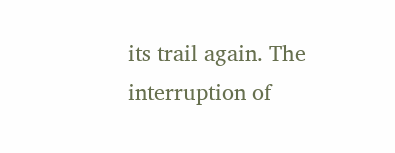its trail again. The interruption of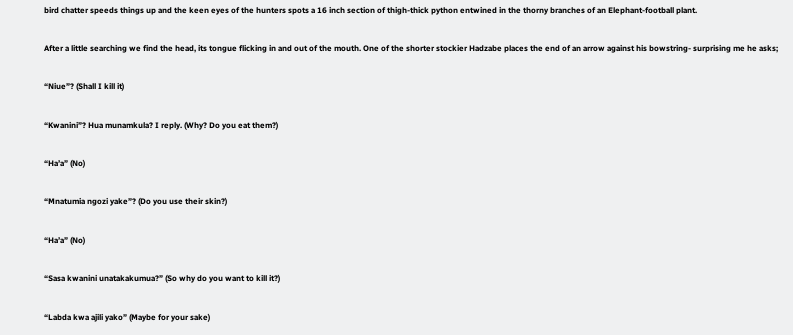bird chatter speeds things up and the keen eyes of the hunters spots a 16 inch section of thigh-thick python entwined in the thorny branches of an Elephant-football plant.

After a little searching we find the head, its tongue flicking in and out of the mouth. One of the shorter stockier Hadzabe places the end of an arrow against his bowstring- surprising me he asks;

“Niue”? (Shall I kill it)

“Kwanini”? Hua munamkula? I reply. (Why? Do you eat them?)

“Ha’a” (No)

“Mnatumia ngozi yake”? (Do you use their skin?)

“Ha’a” (No)

“Sasa kwanini unatakakumua?” (So why do you want to kill it?)

“Labda kwa ajili yako” (Maybe for your sake)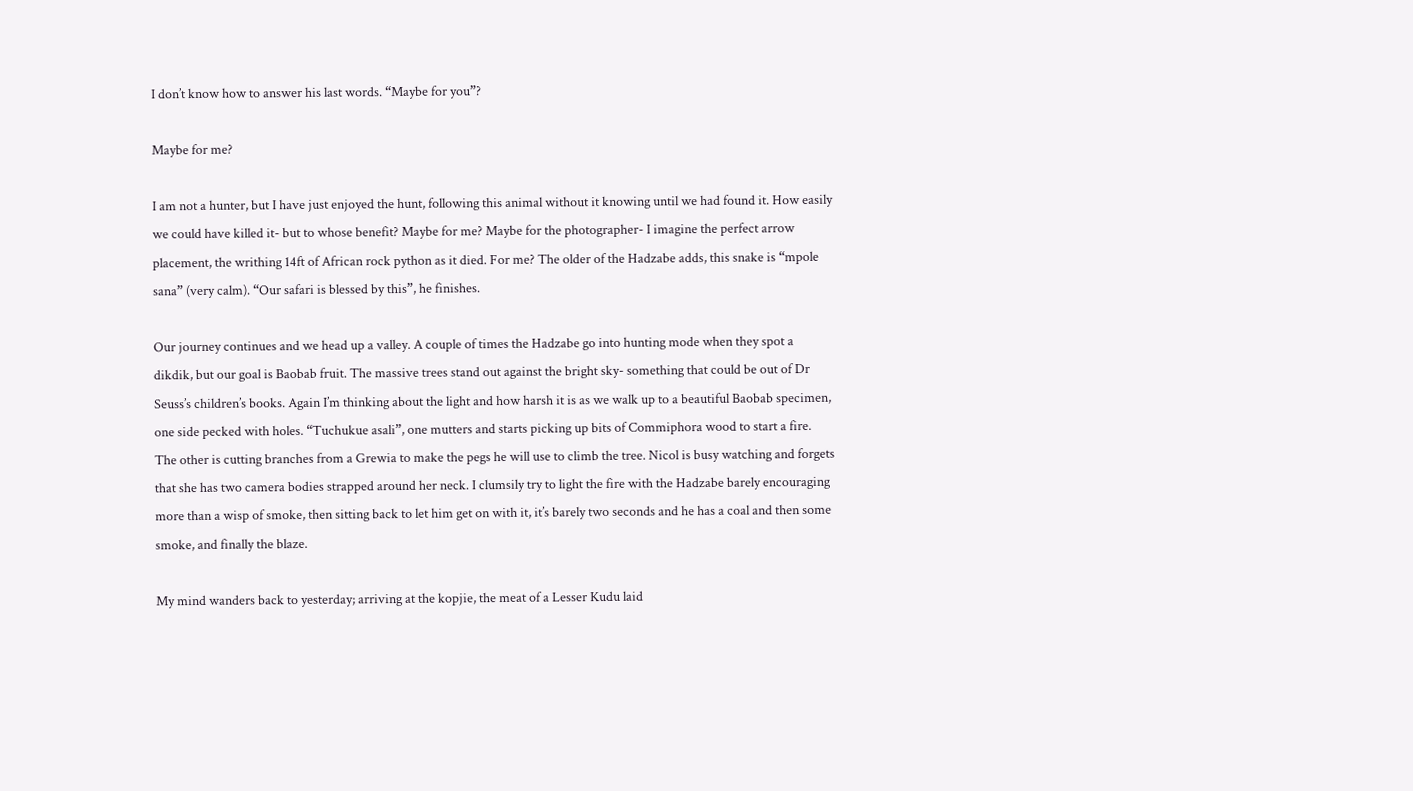I don’t know how to answer his last words. “Maybe for you”?

Maybe for me?

I am not a hunter, but I have just enjoyed the hunt, following this animal without it knowing until we had found it. How easily we could have killed it- but to whose benefit? Maybe for me? Maybe for the photographer- I imagine the perfect arrow placement, the writhing 14ft of African rock python as it died. For me? The older of the Hadzabe adds, this snake is “mpole sana” (very calm). “Our safari is blessed by this”, he finishes.

Our journey continues and we head up a valley. A couple of times the Hadzabe go into hunting mode when they spot a dikdik, but our goal is Baobab fruit. The massive trees stand out against the bright sky- something that could be out of Dr Seuss’s children’s books. Again I’m thinking about the light and how harsh it is as we walk up to a beautiful Baobab specimen, one side pecked with holes. “Tuchukue asali”, one mutters and starts picking up bits of Commiphora wood to start a fire. The other is cutting branches from a Grewia to make the pegs he will use to climb the tree. Nicol is busy watching and forgets that she has two camera bodies strapped around her neck. I clumsily try to light the fire with the Hadzabe barely encouraging more than a wisp of smoke, then sitting back to let him get on with it, it’s barely two seconds and he has a coal and then some smoke, and finally the blaze.

My mind wanders back to yesterday; arriving at the kopjie, the meat of a Lesser Kudu laid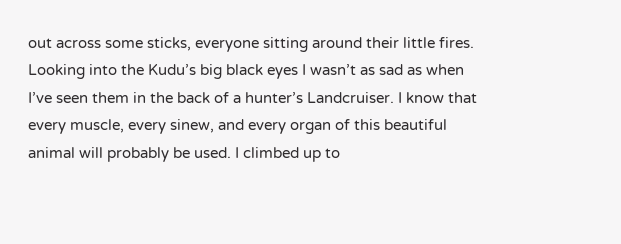out across some sticks, everyone sitting around their little fires. Looking into the Kudu’s big black eyes I wasn’t as sad as when I’ve seen them in the back of a hunter’s Landcruiser. I know that every muscle, every sinew, and every organ of this beautiful animal will probably be used. I climbed up to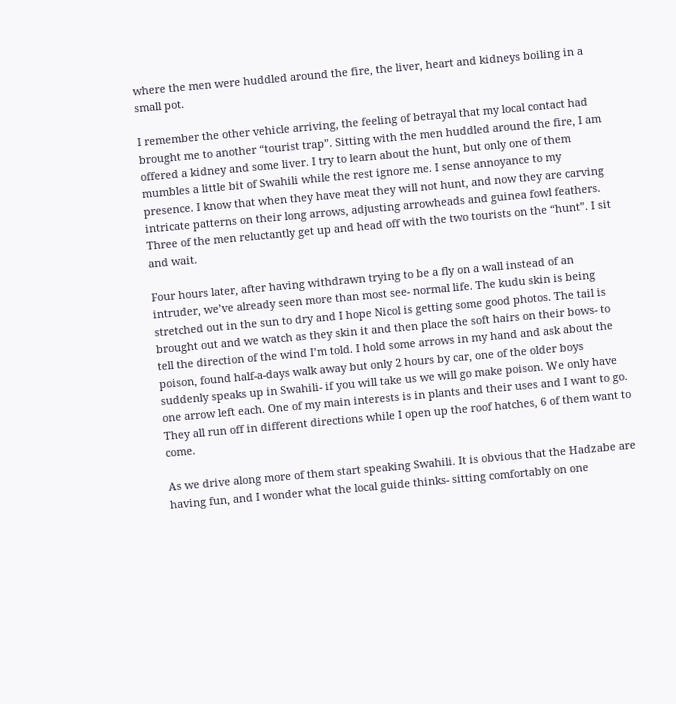where the men were huddled around the fire, the liver, heart and kidneys boiling in a small pot.

I remember the other vehicle arriving, the feeling of betrayal that my local contact had brought me to another “tourist trap”. Sitting with the men huddled around the fire, I am offered a kidney and some liver. I try to learn about the hunt, but only one of them mumbles a little bit of Swahili while the rest ignore me. I sense annoyance to my presence. I know that when they have meat they will not hunt, and now they are carving intricate patterns on their long arrows, adjusting arrowheads and guinea fowl feathers. Three of the men reluctantly get up and head off with the two tourists on the “hunt”. I sit and wait.

Four hours later, after having withdrawn trying to be a fly on a wall instead of an intruder, we’ve already seen more than most see- normal life. The kudu skin is being stretched out in the sun to dry and I hope Nicol is getting some good photos. The tail is brought out and we watch as they skin it and then place the soft hairs on their bows- to tell the direction of the wind I’m told. I hold some arrows in my hand and ask about the poison, found half-a-days walk away but only 2 hours by car, one of the older boys suddenly speaks up in Swahili- if you will take us we will go make poison. We only have one arrow left each. One of my main interests is in plants and their uses and I want to go. They all run off in different directions while I open up the roof hatches, 6 of them want to come.

As we drive along more of them start speaking Swahili. It is obvious that the Hadzabe are having fun, and I wonder what the local guide thinks- sitting comfortably on one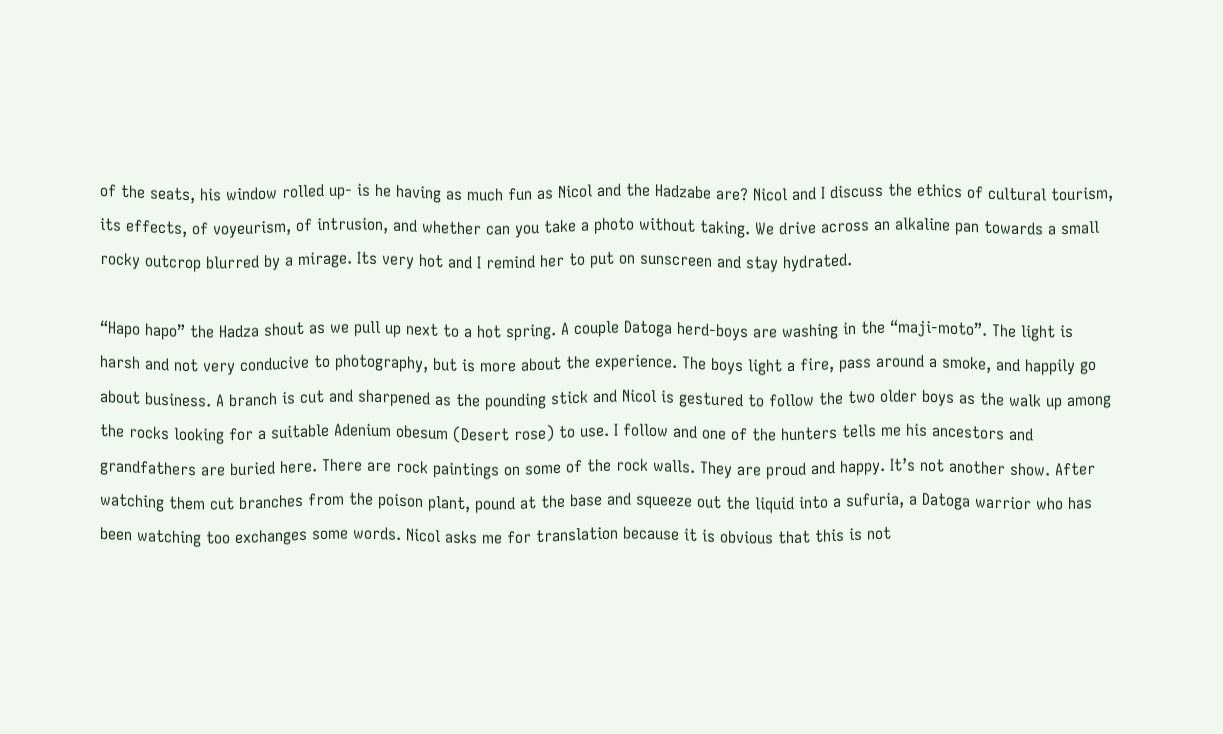of the seats, his window rolled up- is he having as much fun as Nicol and the Hadzabe are? Nicol and I discuss the ethics of cultural tourism, its effects, of voyeurism, of intrusion, and whether can you take a photo without taking. We drive across an alkaline pan towards a small rocky outcrop blurred by a mirage. Its very hot and I remind her to put on sunscreen and stay hydrated.

“Hapo hapo” the Hadza shout as we pull up next to a hot spring. A couple Datoga herd-boys are washing in the “maji-moto”. The light is harsh and not very conducive to photography, but is more about the experience. The boys light a fire, pass around a smoke, and happily go about business. A branch is cut and sharpened as the pounding stick and Nicol is gestured to follow the two older boys as the walk up among the rocks looking for a suitable Adenium obesum (Desert rose) to use. I follow and one of the hunters tells me his ancestors and grandfathers are buried here. There are rock paintings on some of the rock walls. They are proud and happy. It’s not another show. After watching them cut branches from the poison plant, pound at the base and squeeze out the liquid into a sufuria, a Datoga warrior who has been watching too exchanges some words. Nicol asks me for translation because it is obvious that this is not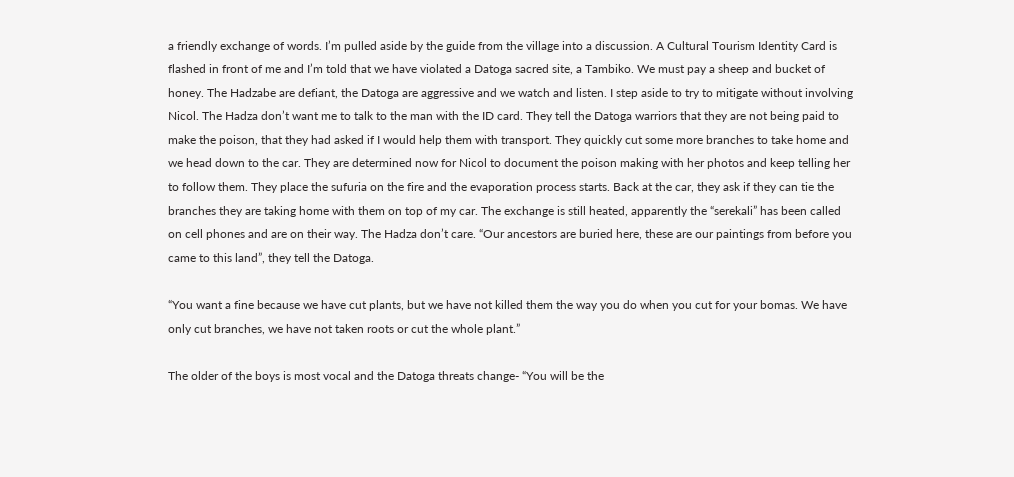a friendly exchange of words. I’m pulled aside by the guide from the village into a discussion. A Cultural Tourism Identity Card is flashed in front of me and I’m told that we have violated a Datoga sacred site, a Tambiko. We must pay a sheep and bucket of honey. The Hadzabe are defiant, the Datoga are aggressive and we watch and listen. I step aside to try to mitigate without involving Nicol. The Hadza don’t want me to talk to the man with the ID card. They tell the Datoga warriors that they are not being paid to make the poison, that they had asked if I would help them with transport. They quickly cut some more branches to take home and we head down to the car. They are determined now for Nicol to document the poison making with her photos and keep telling her to follow them. They place the sufuria on the fire and the evaporation process starts. Back at the car, they ask if they can tie the branches they are taking home with them on top of my car. The exchange is still heated, apparently the “serekali” has been called on cell phones and are on their way. The Hadza don’t care. “Our ancestors are buried here, these are our paintings from before you came to this land”, they tell the Datoga.

“You want a fine because we have cut plants, but we have not killed them the way you do when you cut for your bomas. We have only cut branches, we have not taken roots or cut the whole plant.”

The older of the boys is most vocal and the Datoga threats change- “You will be the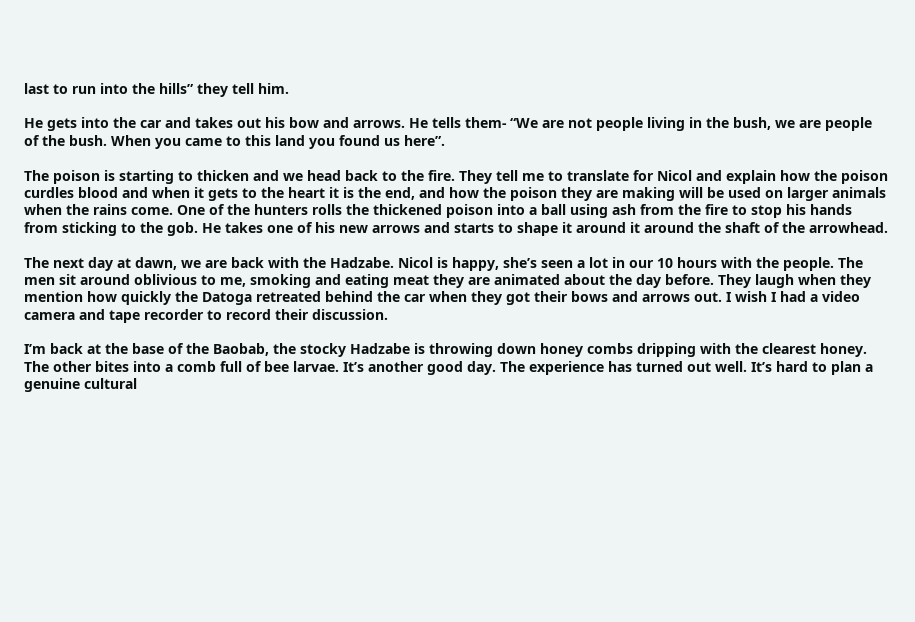last to run into the hills” they tell him.

He gets into the car and takes out his bow and arrows. He tells them- “We are not people living in the bush, we are people of the bush. When you came to this land you found us here”.

The poison is starting to thicken and we head back to the fire. They tell me to translate for Nicol and explain how the poison curdles blood and when it gets to the heart it is the end, and how the poison they are making will be used on larger animals when the rains come. One of the hunters rolls the thickened poison into a ball using ash from the fire to stop his hands from sticking to the gob. He takes one of his new arrows and starts to shape it around it around the shaft of the arrowhead.

The next day at dawn, we are back with the Hadzabe. Nicol is happy, she’s seen a lot in our 10 hours with the people. The men sit around oblivious to me, smoking and eating meat they are animated about the day before. They laugh when they mention how quickly the Datoga retreated behind the car when they got their bows and arrows out. I wish I had a video camera and tape recorder to record their discussion.

I’m back at the base of the Baobab, the stocky Hadzabe is throwing down honey combs dripping with the clearest honey. The other bites into a comb full of bee larvae. It’s another good day. The experience has turned out well. It’s hard to plan a genuine cultural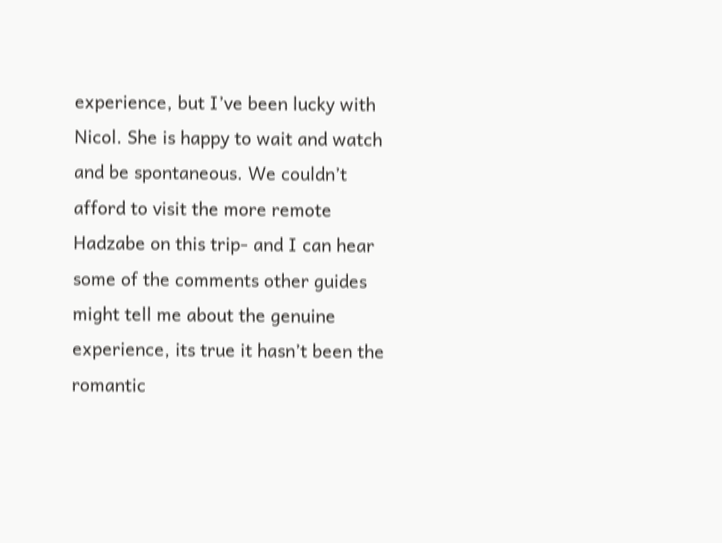experience, but I’ve been lucky with Nicol. She is happy to wait and watch and be spontaneous. We couldn’t afford to visit the more remote Hadzabe on this trip- and I can hear some of the comments other guides might tell me about the genuine experience, its true it hasn’t been the romantic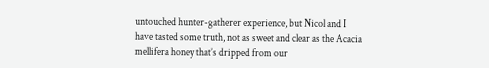untouched hunter-gatherer experience, but Nicol and I have tasted some truth, not as sweet and clear as the Acacia mellifera honey that’s dripped from our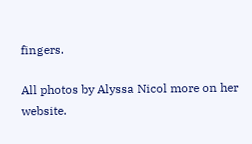fingers.

All photos by Alyssa Nicol more on her website.